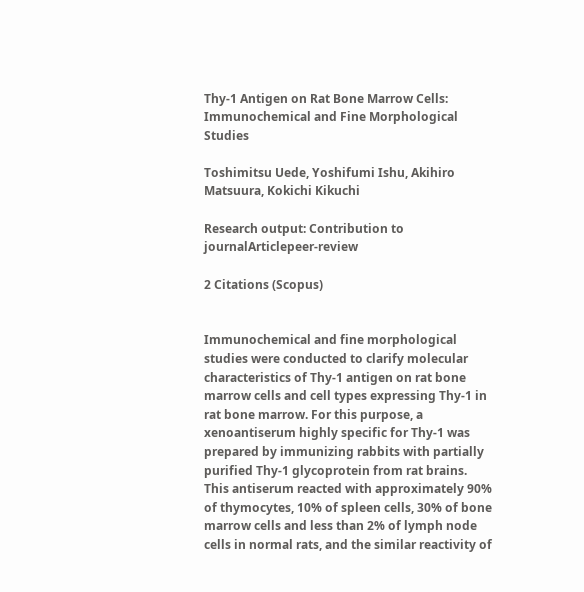Thy-1 Antigen on Rat Bone Marrow Cells: Immunochemical and Fine Morphological Studies

Toshimitsu Uede, Yoshifumi Ishu, Akihiro Matsuura, Kokichi Kikuchi

Research output: Contribution to journalArticlepeer-review

2 Citations (Scopus)


Immunochemical and fine morphological studies were conducted to clarify molecular characteristics of Thy-1 antigen on rat bone marrow cells and cell types expressing Thy-1 in rat bone marrow. For this purpose, a xenoantiserum highly specific for Thy-1 was prepared by immunizing rabbits with partially purified Thy-1 glycoprotein from rat brains. This antiserum reacted with approximately 90% of thymocytes, 10% of spleen cells, 30% of bone marrow cells and less than 2% of lymph node cells in normal rats, and the similar reactivity of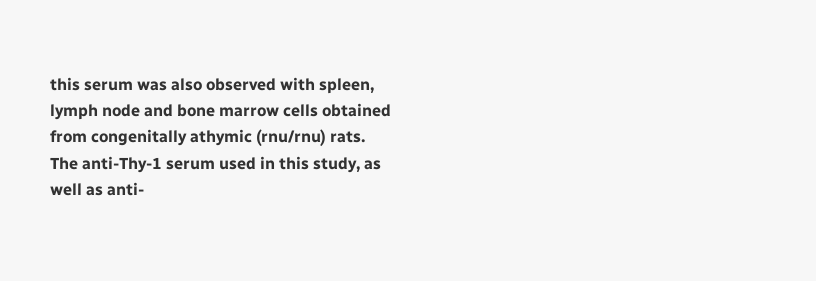this serum was also observed with spleen, lymph node and bone marrow cells obtained from congenitally athymic (rnu/rnu) rats. The anti-Thy-1 serum used in this study, as well as anti-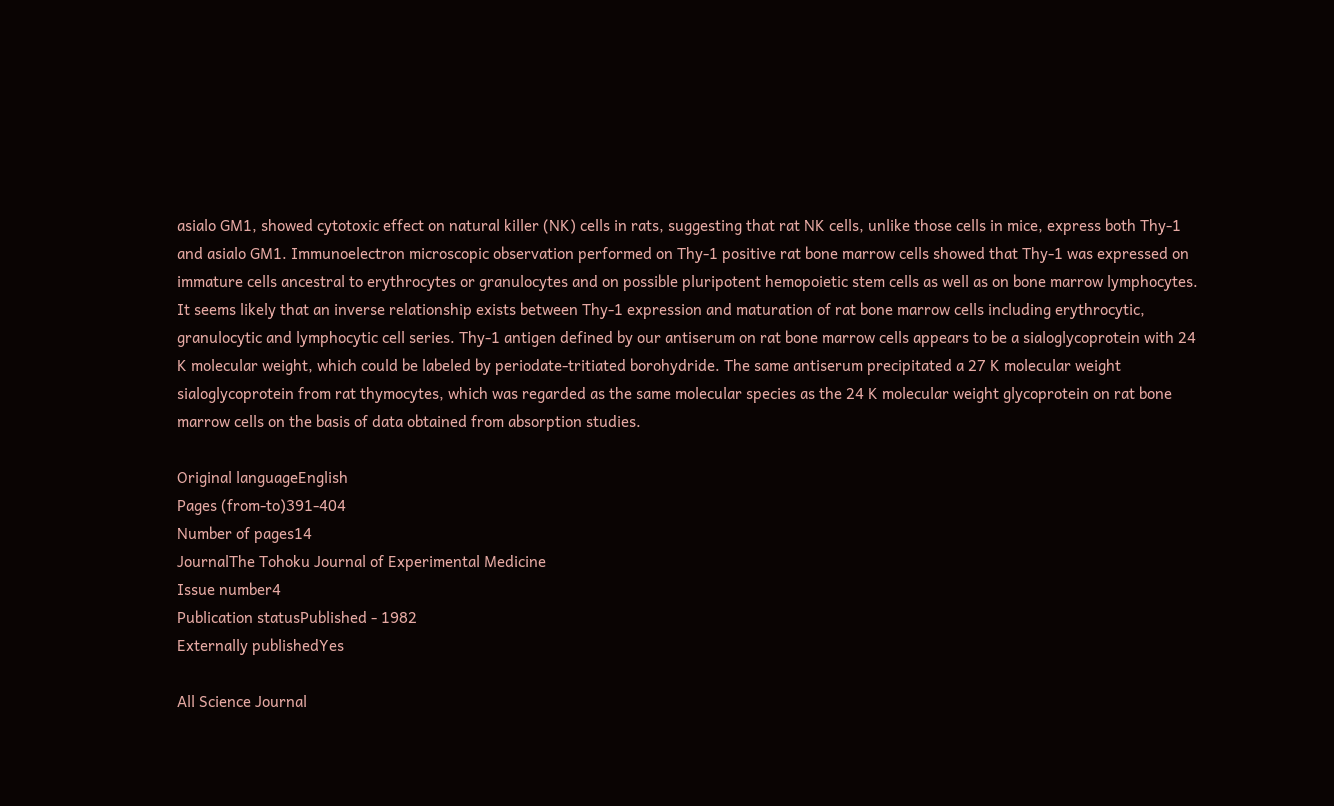asialo GM1, showed cytotoxic effect on natural killer (NK) cells in rats, suggesting that rat NK cells, unlike those cells in mice, express both Thy-1 and asialo GM1. Immunoelectron microscopic observation performed on Thy-1 positive rat bone marrow cells showed that Thy-1 was expressed on immature cells ancestral to erythrocytes or granulocytes and on possible pluripotent hemopoietic stem cells as well as on bone marrow lymphocytes. It seems likely that an inverse relationship exists between Thy-1 expression and maturation of rat bone marrow cells including erythrocytic, granulocytic and lymphocytic cell series. Thy-1 antigen defined by our antiserum on rat bone marrow cells appears to be a sialoglycoprotein with 24 K molecular weight, which could be labeled by periodate-tritiated borohydride. The same antiserum precipitated a 27 K molecular weight sialoglycoprotein from rat thymocytes, which was regarded as the same molecular species as the 24 K molecular weight glycoprotein on rat bone marrow cells on the basis of data obtained from absorption studies.

Original languageEnglish
Pages (from-to)391-404
Number of pages14
JournalThe Tohoku Journal of Experimental Medicine
Issue number4
Publication statusPublished - 1982
Externally publishedYes

All Science Journal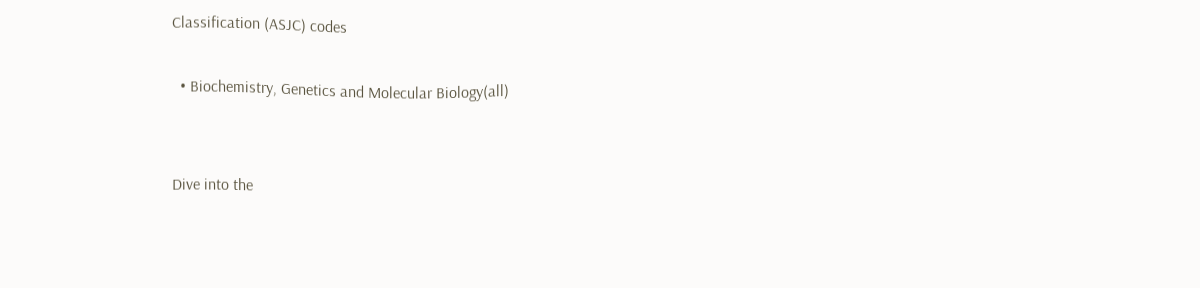Classification (ASJC) codes

  • Biochemistry, Genetics and Molecular Biology(all)


Dive into the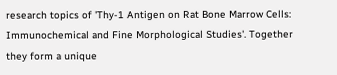research topics of 'Thy-1 Antigen on Rat Bone Marrow Cells: Immunochemical and Fine Morphological Studies'. Together they form a unique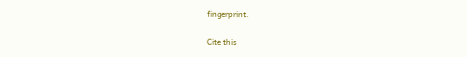fingerprint.

Cite this